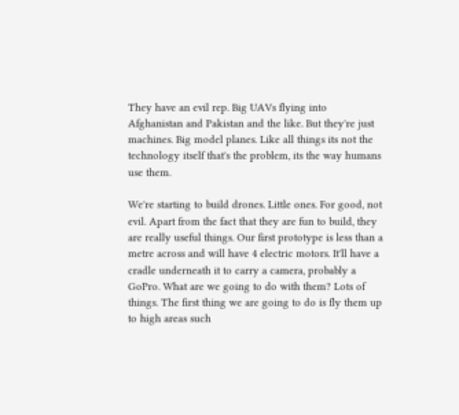They have an evil rep. Big UAVs flying into Afghanistan and Pakistan and the like. But they're just machines. Big model planes. Like all things its not the technology itself that's the problem, its the way humans use them.

We're starting to build drones. Little ones. For good, not evil. Apart from the fact that they are fun to build, they are really useful things. Our first prototype is less than a metre across and will have 4 electric motors. It'll have a cradle underneath it to carry a camera, probably a GoPro. What are we going to do with them? Lots of things. The first thing we are going to do is fly them up to high areas such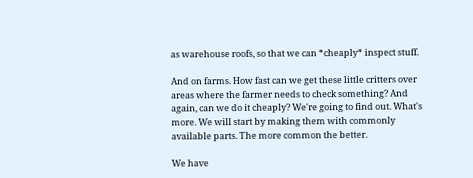as warehouse roofs, so that we can *cheaply* inspect stuff.

And on farms. How fast can we get these little critters over areas where the farmer needs to check something? And again, can we do it cheaply? We're going to find out. What's more. We will start by making them with commonly available parts. The more common the better.

We have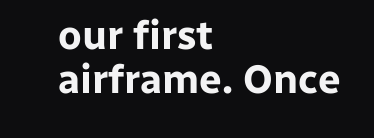our first airframe. Once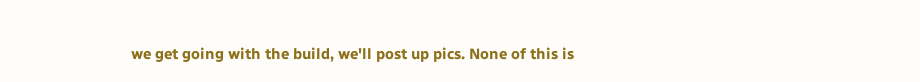we get going with the build, we'll post up pics. None of this is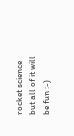rocket science but all of it will be fun :-)